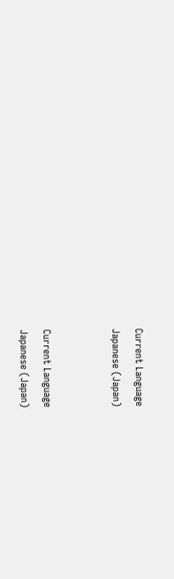Current Language
Japanese (Japan)


Current Language
Japanese (Japan)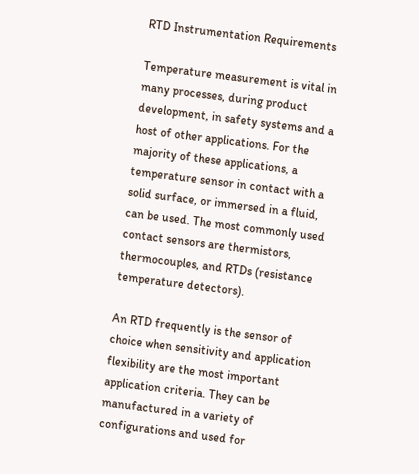RTD Instrumentation Requirements

Temperature measurement is vital in many processes, during product development, in safety systems and a host of other applications. For the majority of these applications, a temperature sensor in contact with a solid surface, or immersed in a fluid, can be used. The most commonly used contact sensors are thermistors, thermocouples, and RTDs (resistance temperature detectors).

An RTD frequently is the sensor of choice when sensitivity and application flexibility are the most important application criteria. They can be manufactured in a variety of configurations and used for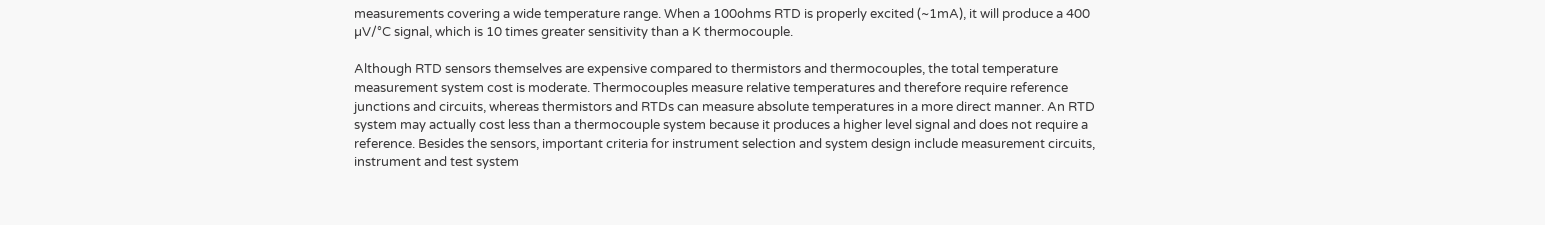measurements covering a wide temperature range. When a 100ohms RTD is properly excited (~1mA), it will produce a 400 µV/°C signal, which is 10 times greater sensitivity than a K thermocouple.

Although RTD sensors themselves are expensive compared to thermistors and thermocouples, the total temperature measurement system cost is moderate. Thermocouples measure relative temperatures and therefore require reference junctions and circuits, whereas thermistors and RTDs can measure absolute temperatures in a more direct manner. An RTD system may actually cost less than a thermocouple system because it produces a higher level signal and does not require a reference. Besides the sensors, important criteria for instrument selection and system design include measurement circuits, instrument and test system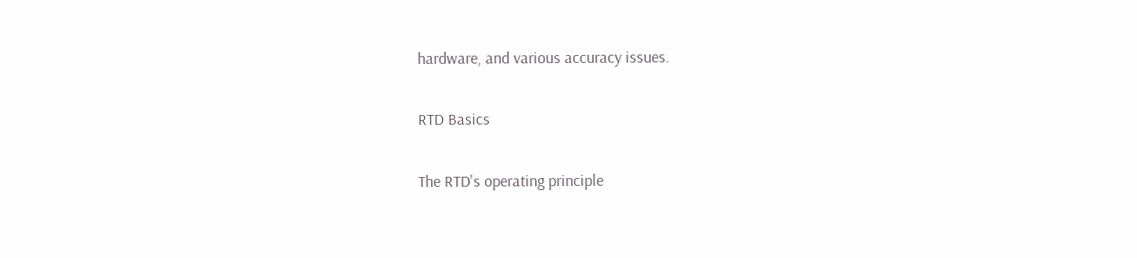hardware, and various accuracy issues.

RTD Basics

The RTD's operating principle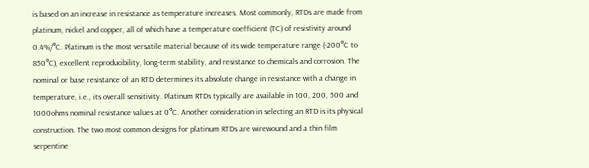is based on an increase in resistance as temperature increases. Most commonly, RTDs are made from platinum, nickel and copper, all of which have a temperature coefficient (TC) of resistivity around 0.4%/°C. Platinum is the most versatile material because of its wide temperature range (-200°C to 850°C), excellent reproducibility, long-term stability, and resistance to chemicals and corrosion. The nominal or base resistance of an RTD determines its absolute change in resistance with a change in temperature, i.e., its overall sensitivity. Platinum RTDs typically are available in 100, 200, 500 and 1000ohms nominal resistance values at 0°C. Another consideration in selecting an RTD is its physical construction. The two most common designs for platinum RTDs are wirewound and a thin film serpentine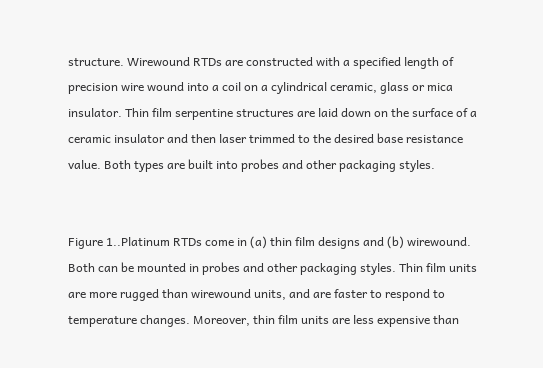structure. Wirewound RTDs are constructed with a specified length of precision wire wound into a coil on a cylindrical ceramic, glass or mica insulator. Thin film serpentine structures are laid down on the surface of a ceramic insulator and then laser trimmed to the desired base resistance value. Both types are built into probes and other packaging styles.


Figure 1..Platinum RTDs come in (a) thin film designs and (b) wirewound. Both can be mounted in probes and other packaging styles. Thin film units are more rugged than wirewound units, and are faster to respond to temperature changes. Moreover, thin film units are less expensive than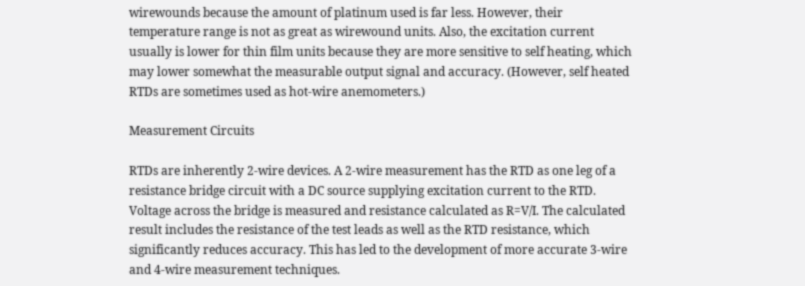wirewounds because the amount of platinum used is far less. However, their temperature range is not as great as wirewound units. Also, the excitation current usually is lower for thin film units because they are more sensitive to self heating, which may lower somewhat the measurable output signal and accuracy. (However, self heated RTDs are sometimes used as hot-wire anemometers.)

Measurement Circuits

RTDs are inherently 2-wire devices. A 2-wire measurement has the RTD as one leg of a resistance bridge circuit with a DC source supplying excitation current to the RTD. Voltage across the bridge is measured and resistance calculated as R=V/I. The calculated result includes the resistance of the test leads as well as the RTD resistance, which significantly reduces accuracy. This has led to the development of more accurate 3-wire and 4-wire measurement techniques.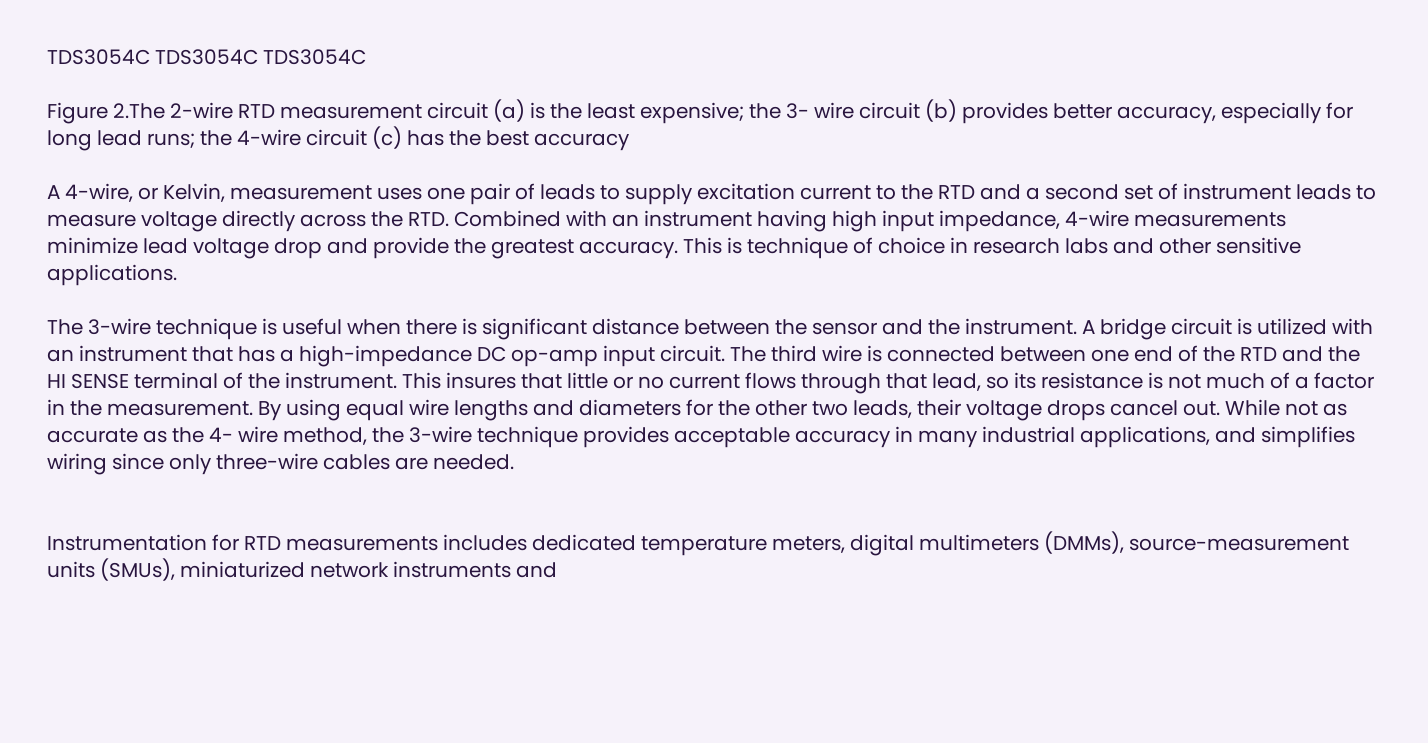TDS3054C TDS3054C TDS3054C

Figure 2.The 2-wire RTD measurement circuit (a) is the least expensive; the 3- wire circuit (b) provides better accuracy, especially for long lead runs; the 4-wire circuit (c) has the best accuracy

A 4-wire, or Kelvin, measurement uses one pair of leads to supply excitation current to the RTD and a second set of instrument leads to measure voltage directly across the RTD. Combined with an instrument having high input impedance, 4-wire measurements minimize lead voltage drop and provide the greatest accuracy. This is technique of choice in research labs and other sensitive applications.

The 3-wire technique is useful when there is significant distance between the sensor and the instrument. A bridge circuit is utilized with an instrument that has a high-impedance DC op-amp input circuit. The third wire is connected between one end of the RTD and the HI SENSE terminal of the instrument. This insures that little or no current flows through that lead, so its resistance is not much of a factor in the measurement. By using equal wire lengths and diameters for the other two leads, their voltage drops cancel out. While not as accurate as the 4- wire method, the 3-wire technique provides acceptable accuracy in many industrial applications, and simplifies wiring since only three-wire cables are needed.


Instrumentation for RTD measurements includes dedicated temperature meters, digital multimeters (DMMs), source-measurement units (SMUs), miniaturized network instruments and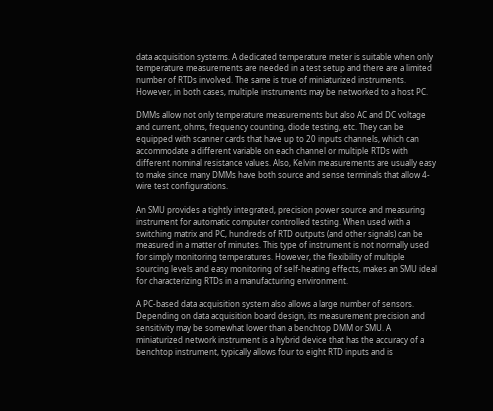data acquisition systems. A dedicated temperature meter is suitable when only temperature measurements are needed in a test setup and there are a limited number of RTDs involved. The same is true of miniaturized instruments. However, in both cases, multiple instruments may be networked to a host PC.

DMMs allow not only temperature measurements but also AC and DC voltage and current, ohms, frequency counting, diode testing, etc. They can be equipped with scanner cards that have up to 20 inputs channels, which can accommodate a different variable on each channel or multiple RTDs with different nominal resistance values. Also, Kelvin measurements are usually easy to make since many DMMs have both source and sense terminals that allow 4-wire test configurations.

An SMU provides a tightly integrated, precision power source and measuring instrument for automatic computer controlled testing. When used with a switching matrix and PC, hundreds of RTD outputs (and other signals) can be measured in a matter of minutes. This type of instrument is not normally used for simply monitoring temperatures. However, the flexibility of multiple sourcing levels and easy monitoring of self-heating effects, makes an SMU ideal for characterizing RTDs in a manufacturing environment.

A PC-based data acquisition system also allows a large number of sensors. Depending on data acquisition board design, its measurement precision and sensitivity may be somewhat lower than a benchtop DMM or SMU. A miniaturized network instrument is a hybrid device that has the accuracy of a benchtop instrument, typically allows four to eight RTD inputs and is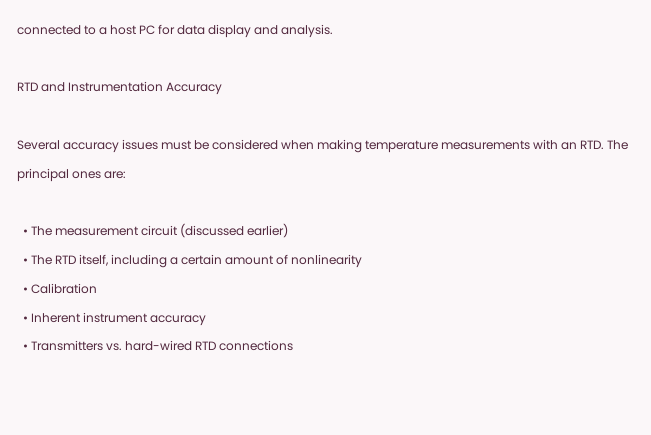connected to a host PC for data display and analysis.

RTD and Instrumentation Accuracy

Several accuracy issues must be considered when making temperature measurements with an RTD. The principal ones are:

  • The measurement circuit (discussed earlier)
  • The RTD itself, including a certain amount of nonlinearity
  • Calibration
  • Inherent instrument accuracy
  • Transmitters vs. hard-wired RTD connections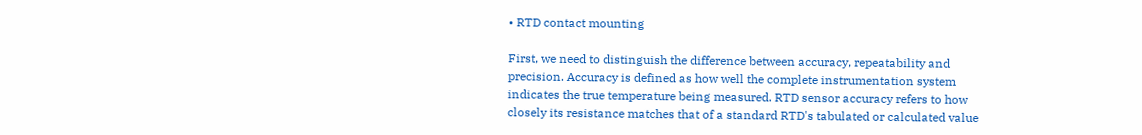• RTD contact mounting

First, we need to distinguish the difference between accuracy, repeatability and precision. Accuracy is defined as how well the complete instrumentation system indicates the true temperature being measured. RTD sensor accuracy refers to how closely its resistance matches that of a standard RTD's tabulated or calculated value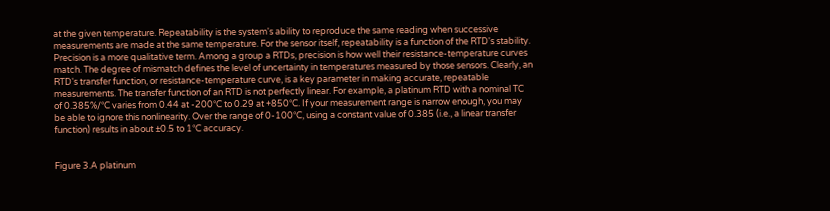at the given temperature. Repeatability is the system's ability to reproduce the same reading when successive measurements are made at the same temperature. For the sensor itself, repeatability is a function of the RTD's stability. Precision is a more qualitative term. Among a group a RTDs, precision is how well their resistance-temperature curves match. The degree of mismatch defines the level of uncertainty in temperatures measured by those sensors. Clearly, an RTD's transfer function, or resistance-temperature curve, is a key parameter in making accurate, repeatable measurements. The transfer function of an RTD is not perfectly linear. For example, a platinum RTD with a nominal TC of 0.385%/°C varies from 0.44 at -200°C to 0.29 at +850°C. If your measurement range is narrow enough, you may be able to ignore this nonlinearity. Over the range of 0-100°C, using a constant value of 0.385 (i.e., a linear transfer function) results in about ±0.5 to 1°C accuracy.


Figure 3.A platinum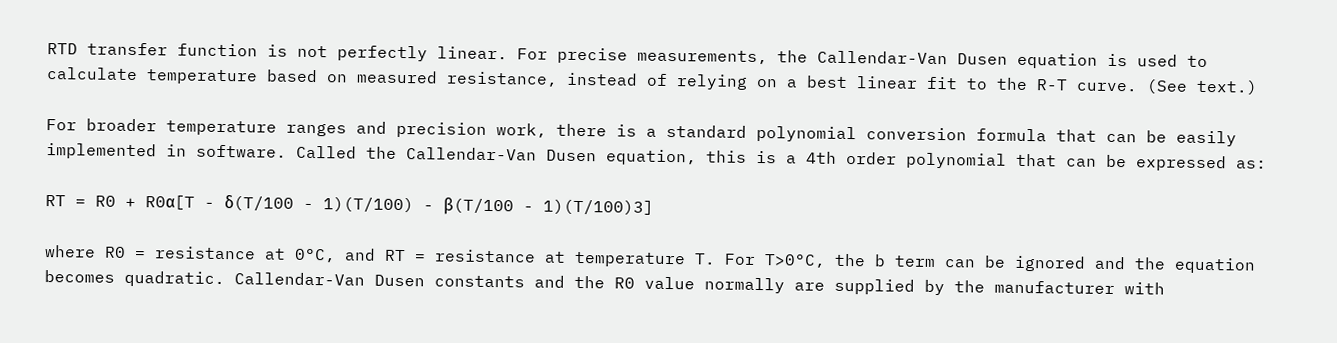RTD transfer function is not perfectly linear. For precise measurements, the Callendar-Van Dusen equation is used to calculate temperature based on measured resistance, instead of relying on a best linear fit to the R-T curve. (See text.)

For broader temperature ranges and precision work, there is a standard polynomial conversion formula that can be easily implemented in software. Called the Callendar-Van Dusen equation, this is a 4th order polynomial that can be expressed as:

RT = R0 + R0α[T - δ(T/100 - 1)(T/100) - β(T/100 - 1)(T/100)3]

where R0 = resistance at 0°C, and RT = resistance at temperature T. For T>0°C, the b term can be ignored and the equation becomes quadratic. Callendar-Van Dusen constants and the R0 value normally are supplied by the manufacturer with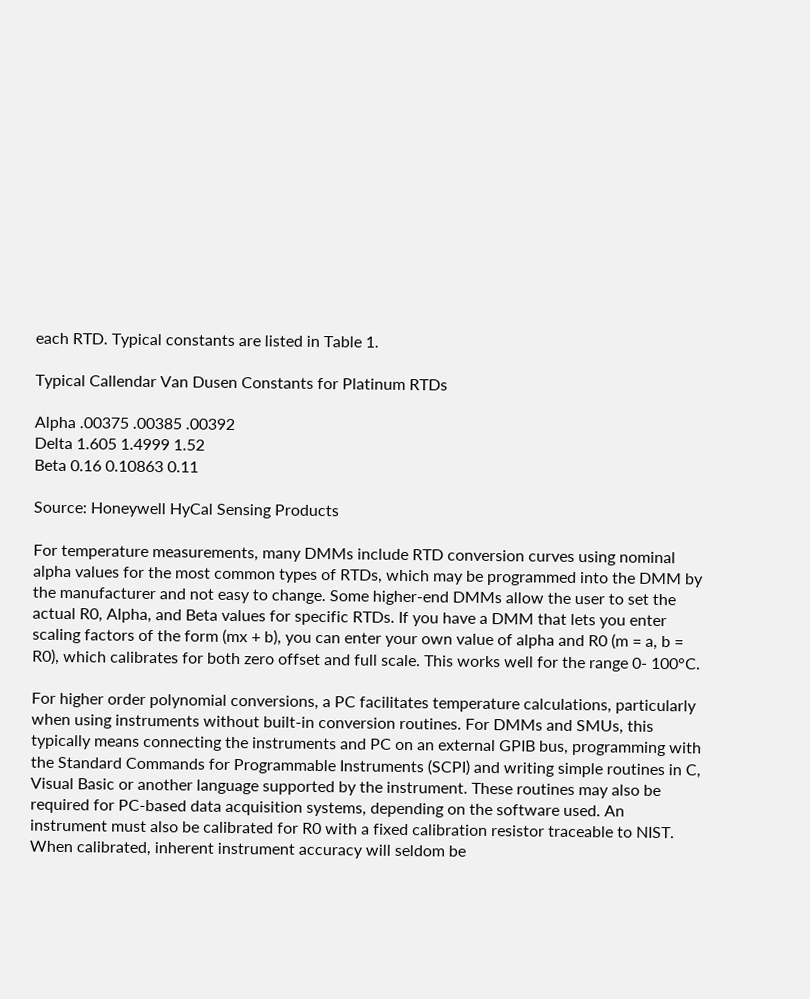each RTD. Typical constants are listed in Table 1.

Typical Callendar Van Dusen Constants for Platinum RTDs

Alpha .00375 .00385 .00392
Delta 1.605 1.4999 1.52
Beta 0.16 0.10863 0.11

Source: Honeywell HyCal Sensing Products

For temperature measurements, many DMMs include RTD conversion curves using nominal alpha values for the most common types of RTDs, which may be programmed into the DMM by the manufacturer and not easy to change. Some higher-end DMMs allow the user to set the actual R0, Alpha, and Beta values for specific RTDs. If you have a DMM that lets you enter scaling factors of the form (mx + b), you can enter your own value of alpha and R0 (m = a, b = R0), which calibrates for both zero offset and full scale. This works well for the range 0- 100°C.

For higher order polynomial conversions, a PC facilitates temperature calculations, particularly when using instruments without built-in conversion routines. For DMMs and SMUs, this typically means connecting the instruments and PC on an external GPIB bus, programming with the Standard Commands for Programmable Instruments (SCPI) and writing simple routines in C, Visual Basic or another language supported by the instrument. These routines may also be required for PC-based data acquisition systems, depending on the software used. An instrument must also be calibrated for R0 with a fixed calibration resistor traceable to NIST. When calibrated, inherent instrument accuracy will seldom be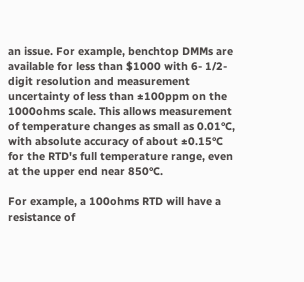an issue. For example, benchtop DMMs are available for less than $1000 with 6- 1/2-digit resolution and measurement uncertainty of less than ±100ppm on the 1000ohms scale. This allows measurement of temperature changes as small as 0.01°C, with absolute accuracy of about ±0.15°C for the RTD's full temperature range, even at the upper end near 850°C.

For example, a 100ohms RTD will have a resistance of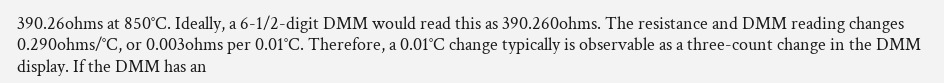390.26ohms at 850°C. Ideally, a 6-1/2-digit DMM would read this as 390.260ohms. The resistance and DMM reading changes 0.290ohms/°C, or 0.003ohms per 0.01°C. Therefore, a 0.01°C change typically is observable as a three-count change in the DMM display. If the DMM has an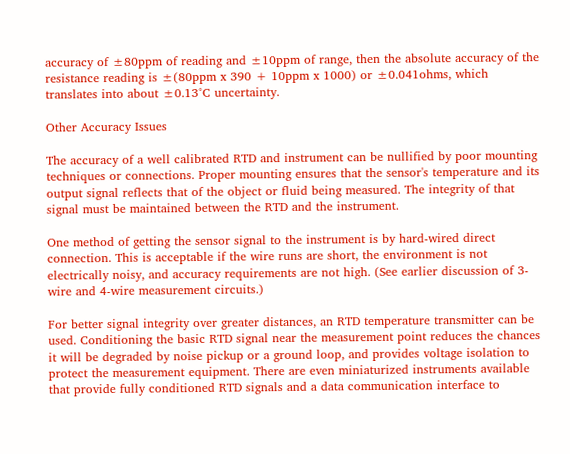accuracy of ±80ppm of reading and ±10ppm of range, then the absolute accuracy of the resistance reading is ±(80ppm x 390 + 10ppm x 1000) or ±0.041ohms, which translates into about ±0.13°C uncertainty.

Other Accuracy Issues

The accuracy of a well calibrated RTD and instrument can be nullified by poor mounting techniques or connections. Proper mounting ensures that the sensor's temperature and its output signal reflects that of the object or fluid being measured. The integrity of that signal must be maintained between the RTD and the instrument.

One method of getting the sensor signal to the instrument is by hard-wired direct connection. This is acceptable if the wire runs are short, the environment is not electrically noisy, and accuracy requirements are not high. (See earlier discussion of 3-wire and 4-wire measurement circuits.)

For better signal integrity over greater distances, an RTD temperature transmitter can be used. Conditioning the basic RTD signal near the measurement point reduces the chances it will be degraded by noise pickup or a ground loop, and provides voltage isolation to protect the measurement equipment. There are even miniaturized instruments available that provide fully conditioned RTD signals and a data communication interface to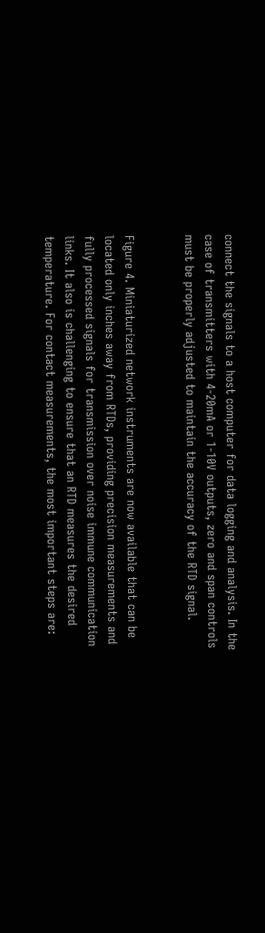connect the signals to a host computer for data logging and analysis. In the case of transmitters with 4-20mA or 1-10V outputs, zero and span controls must be properly adjusted to maintain the accuracy of the RTD signal.


Figure 4. Miniaturized network instruments are now available that can be located only inches away from RTDs, providing precision measurements and fully processed signals for transmission over noise immune communication links. It also is challenging to ensure that an RTD measures the desired temperature. For contact measurements, the most important steps are: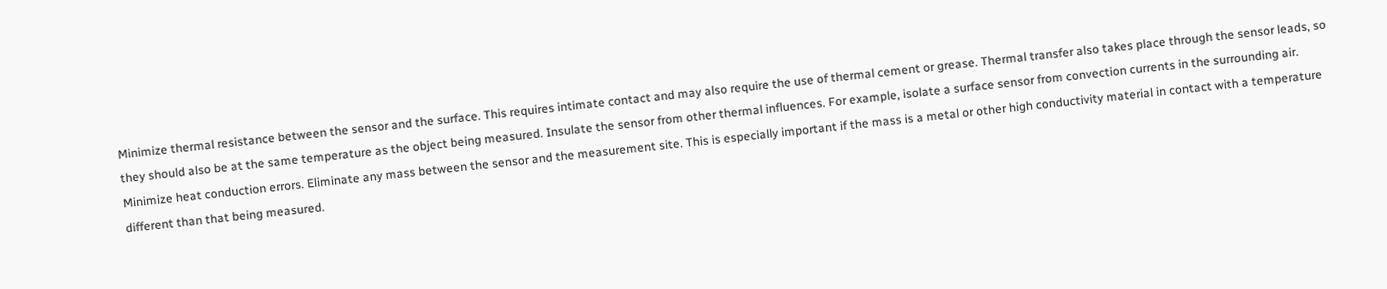Minimize thermal resistance between the sensor and the surface. This requires intimate contact and may also require the use of thermal cement or grease. Thermal transfer also takes place through the sensor leads, so they should also be at the same temperature as the object being measured. Insulate the sensor from other thermal influences. For example, isolate a surface sensor from convection currents in the surrounding air. Minimize heat conduction errors. Eliminate any mass between the sensor and the measurement site. This is especially important if the mass is a metal or other high conductivity material in contact with a temperature different than that being measured.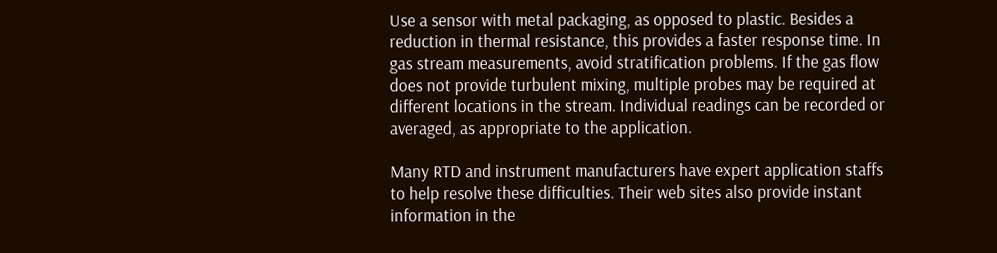Use a sensor with metal packaging, as opposed to plastic. Besides a reduction in thermal resistance, this provides a faster response time. In gas stream measurements, avoid stratification problems. If the gas flow does not provide turbulent mixing, multiple probes may be required at different locations in the stream. Individual readings can be recorded or averaged, as appropriate to the application.

Many RTD and instrument manufacturers have expert application staffs to help resolve these difficulties. Their web sites also provide instant information in the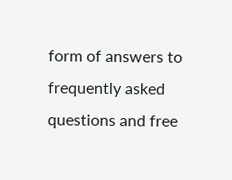form of answers to frequently asked questions and free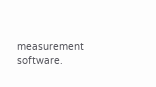measurement software.